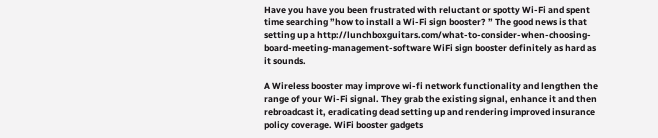Have you have you been frustrated with reluctant or spotty Wi-Fi and spent time searching ”how to install a Wi-Fi sign booster? ” The good news is that setting up a http://lunchboxguitars.com/what-to-consider-when-choosing-board-meeting-management-software WiFi sign booster definitely as hard as it sounds.

A Wireless booster may improve wi-fi network functionality and lengthen the range of your Wi-Fi signal. They grab the existing signal, enhance it and then rebroadcast it, eradicating dead setting up and rendering improved insurance policy coverage. WiFi booster gadgets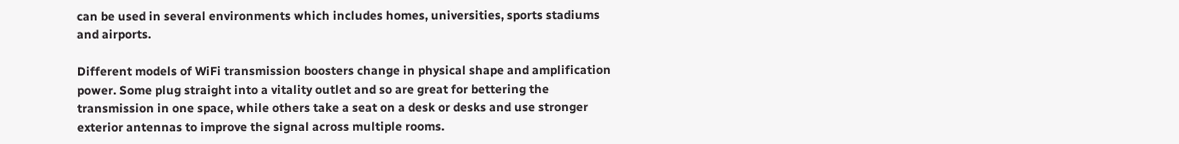can be used in several environments which includes homes, universities, sports stadiums and airports.

Different models of WiFi transmission boosters change in physical shape and amplification power. Some plug straight into a vitality outlet and so are great for bettering the transmission in one space, while others take a seat on a desk or desks and use stronger exterior antennas to improve the signal across multiple rooms.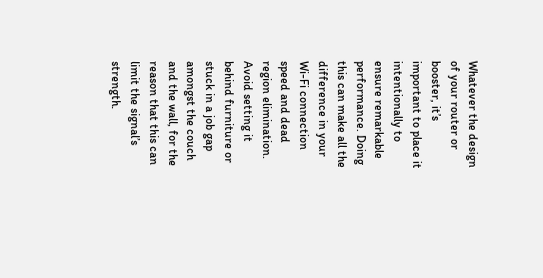Whatever the design of your router or booster, it’s important to place it intentionally to ensure remarkable performance. Doing this can make all the difference in your Wi-Fi connection speed and dead region elimination. Avoid setting it behind furniture or stuck in a job gap amongst the couch and the wall, for the reason that this can limit the signal’s strength.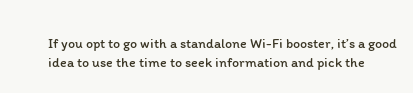If you opt to go with a standalone Wi-Fi booster, it’s a good idea to use the time to seek information and pick the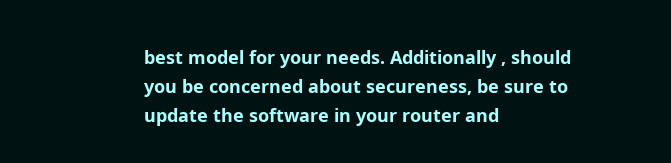best model for your needs. Additionally , should you be concerned about secureness, be sure to update the software in your router and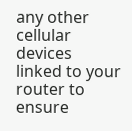any other cellular devices linked to your router to ensure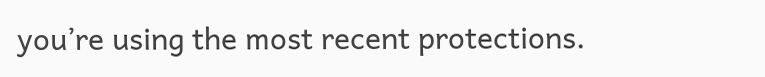you’re using the most recent protections.